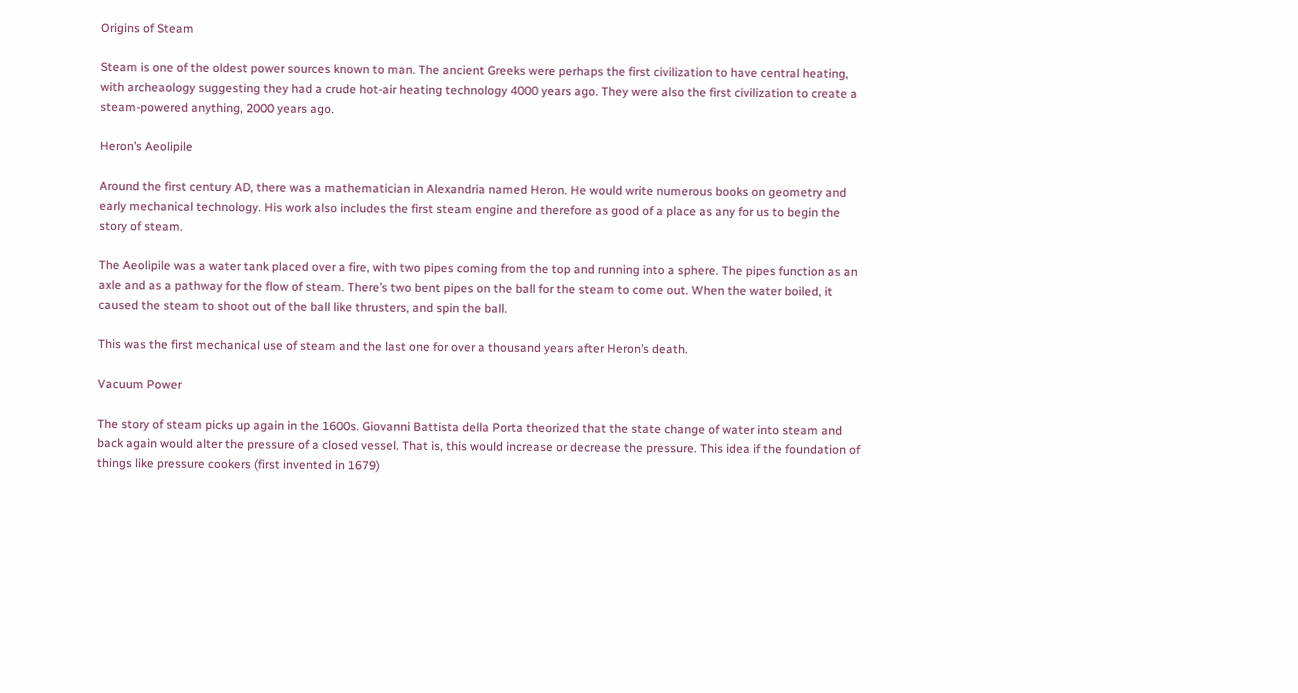Origins of Steam

Steam is one of the oldest power sources known to man. The ancient Greeks were perhaps the first civilization to have central heating, with archeaology suggesting they had a crude hot-air heating technology 4000 years ago. They were also the first civilization to create a steam-powered anything, 2000 years ago.

Heron’s Aeolipile

Around the first century AD, there was a mathematician in Alexandria named Heron. He would write numerous books on geometry and early mechanical technology. His work also includes the first steam engine and therefore as good of a place as any for us to begin the story of steam.

The Aeolipile was a water tank placed over a fire, with two pipes coming from the top and running into a sphere. The pipes function as an axle and as a pathway for the flow of steam. There’s two bent pipes on the ball for the steam to come out. When the water boiled, it caused the steam to shoot out of the ball like thrusters, and spin the ball.

This was the first mechanical use of steam and the last one for over a thousand years after Heron’s death.

Vacuum Power

The story of steam picks up again in the 1600s. Giovanni Battista della Porta theorized that the state change of water into steam and back again would alter the pressure of a closed vessel. That is, this would increase or decrease the pressure. This idea if the foundation of things like pressure cookers (first invented in 1679)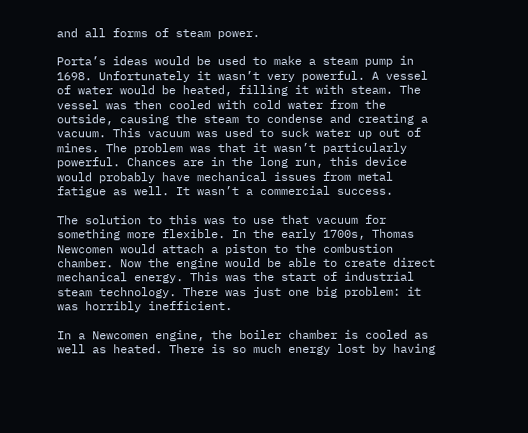and all forms of steam power.

Porta’s ideas would be used to make a steam pump in 1698. Unfortunately it wasn’t very powerful. A vessel of water would be heated, filling it with steam. The vessel was then cooled with cold water from the outside, causing the steam to condense and creating a vacuum. This vacuum was used to suck water up out of mines. The problem was that it wasn’t particularly powerful. Chances are in the long run, this device would probably have mechanical issues from metal fatigue as well. It wasn’t a commercial success.

The solution to this was to use that vacuum for something more flexible. In the early 1700s, Thomas Newcomen would attach a piston to the combustion chamber. Now the engine would be able to create direct mechanical energy. This was the start of industrial steam technology. There was just one big problem: it was horribly inefficient.

In a Newcomen engine, the boiler chamber is cooled as well as heated. There is so much energy lost by having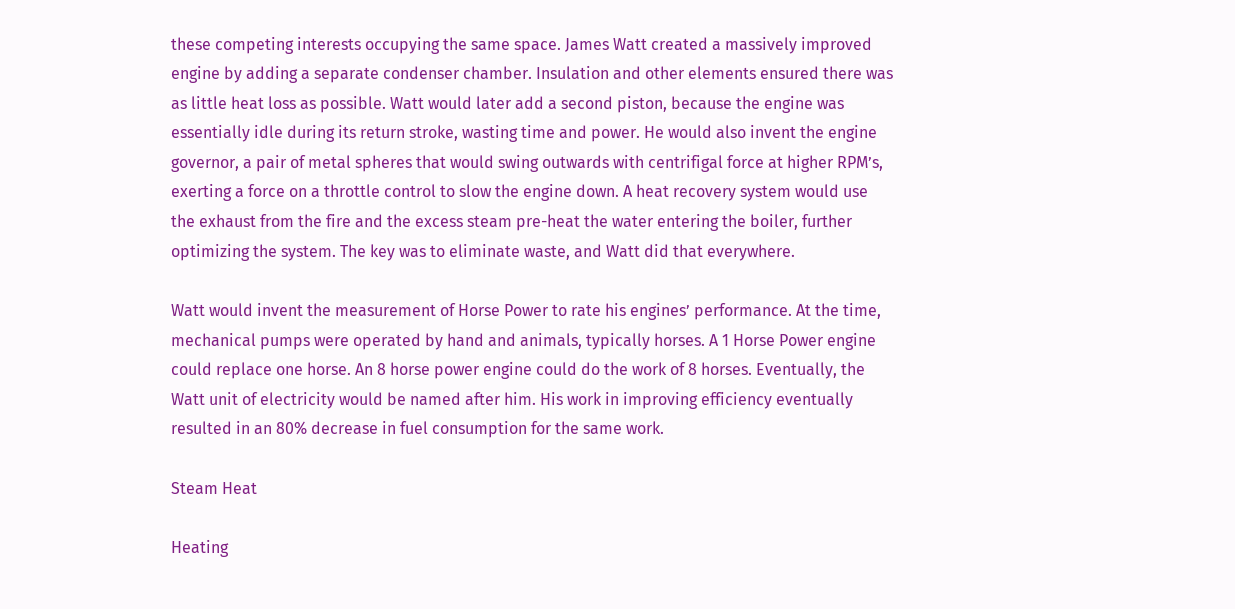these competing interests occupying the same space. James Watt created a massively improved engine by adding a separate condenser chamber. Insulation and other elements ensured there was as little heat loss as possible. Watt would later add a second piston, because the engine was essentially idle during its return stroke, wasting time and power. He would also invent the engine governor, a pair of metal spheres that would swing outwards with centrifigal force at higher RPM’s, exerting a force on a throttle control to slow the engine down. A heat recovery system would use the exhaust from the fire and the excess steam pre-heat the water entering the boiler, further optimizing the system. The key was to eliminate waste, and Watt did that everywhere.

Watt would invent the measurement of Horse Power to rate his engines’ performance. At the time, mechanical pumps were operated by hand and animals, typically horses. A 1 Horse Power engine could replace one horse. An 8 horse power engine could do the work of 8 horses. Eventually, the Watt unit of electricity would be named after him. His work in improving efficiency eventually resulted in an 80% decrease in fuel consumption for the same work.

Steam Heat

Heating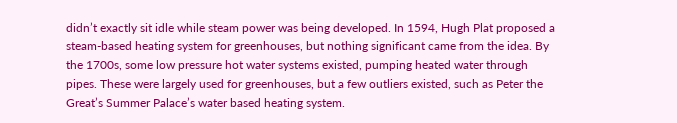didn’t exactly sit idle while steam power was being developed. In 1594, Hugh Plat proposed a steam-based heating system for greenhouses, but nothing significant came from the idea. By the 1700s, some low pressure hot water systems existed, pumping heated water through pipes. These were largely used for greenhouses, but a few outliers existed, such as Peter the Great’s Summer Palace’s water based heating system.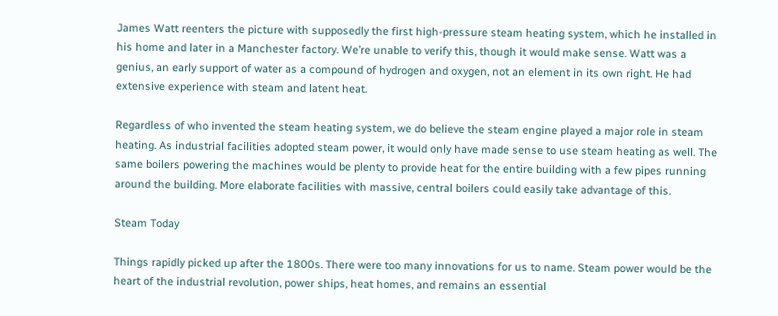James Watt reenters the picture with supposedly the first high-pressure steam heating system, which he installed in his home and later in a Manchester factory. We’re unable to verify this, though it would make sense. Watt was a genius, an early support of water as a compound of hydrogen and oxygen, not an element in its own right. He had extensive experience with steam and latent heat.

Regardless of who invented the steam heating system, we do believe the steam engine played a major role in steam heating. As industrial facilities adopted steam power, it would only have made sense to use steam heating as well. The same boilers powering the machines would be plenty to provide heat for the entire building with a few pipes running around the building. More elaborate facilities with massive, central boilers could easily take advantage of this.

Steam Today

Things rapidly picked up after the 1800s. There were too many innovations for us to name. Steam power would be the heart of the industrial revolution, power ships, heat homes, and remains an essential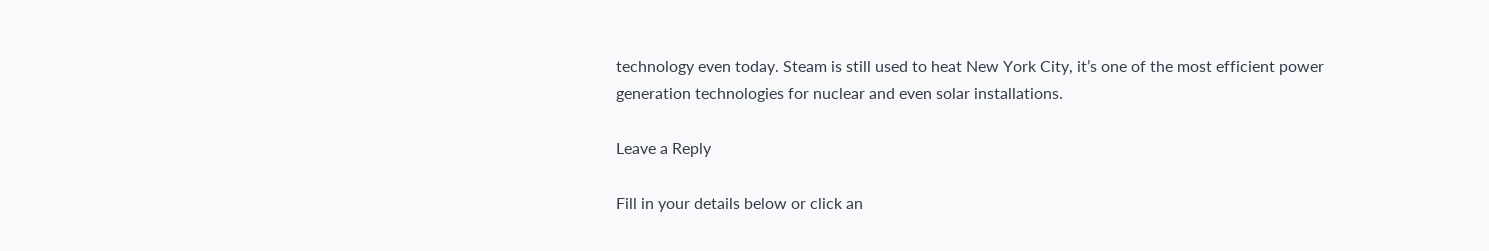technology even today. Steam is still used to heat New York City, it’s one of the most efficient power generation technologies for nuclear and even solar installations.

Leave a Reply

Fill in your details below or click an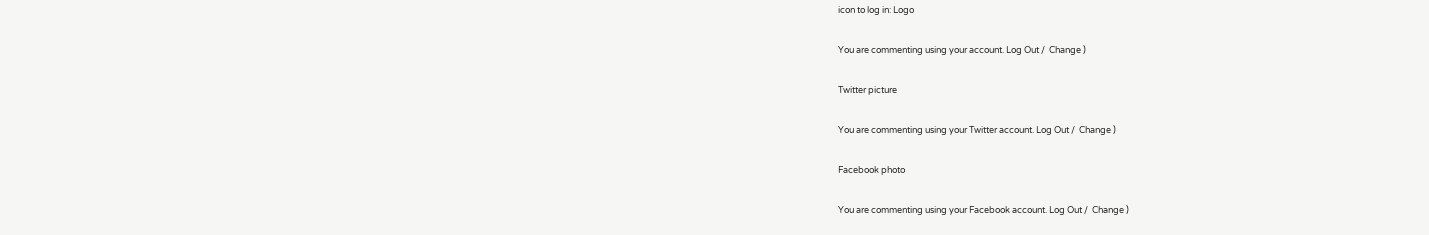icon to log in: Logo

You are commenting using your account. Log Out /  Change )

Twitter picture

You are commenting using your Twitter account. Log Out /  Change )

Facebook photo

You are commenting using your Facebook account. Log Out /  Change )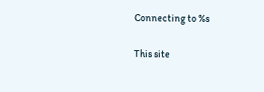Connecting to %s

This site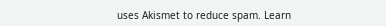uses Akismet to reduce spam. Learn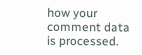how your comment data is processed.